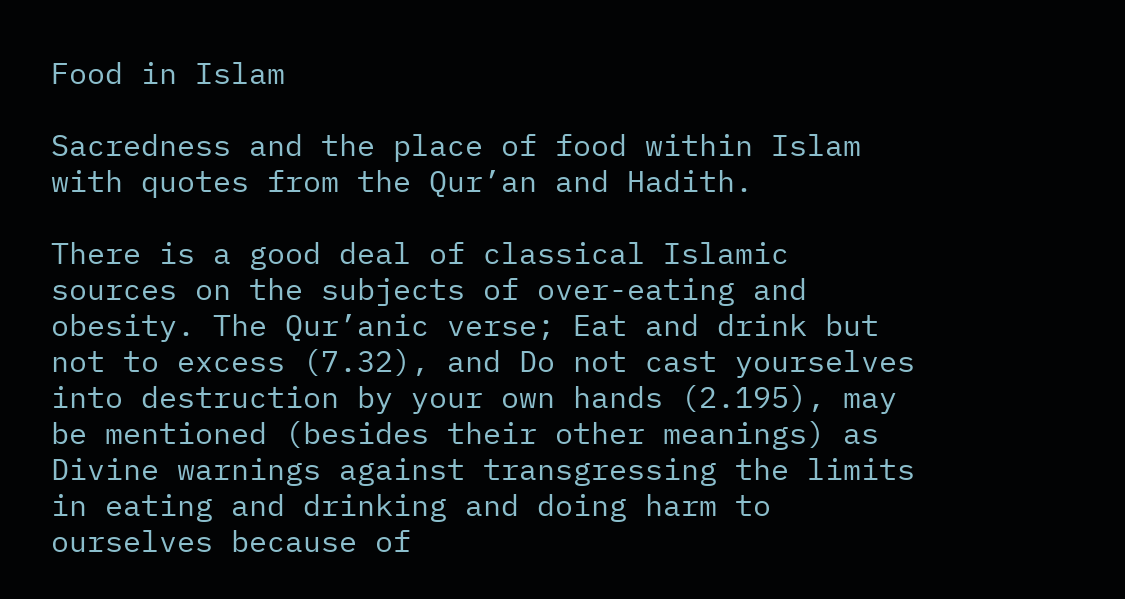Food in Islam

Sacredness and the place of food within Islam with quotes from the Qur’an and Hadith.

There is a good deal of classical Islamic sources on the subjects of over-eating and obesity. The Qur’anic verse; Eat and drink but not to excess (7.32), and Do not cast yourselves into destruction by your own hands (2.195), may be mentioned (besides their other meanings) as Divine warnings against transgressing the limits in eating and drinking and doing harm to ourselves because of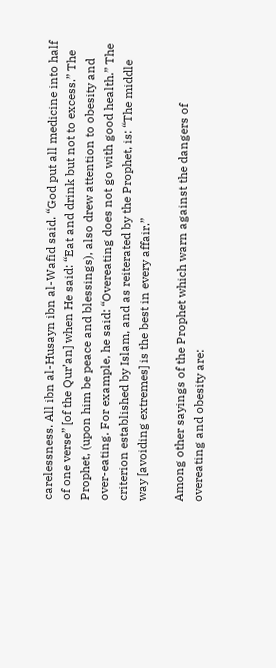carelessness. All ibn al-Husayn ibn al-Wafid said. “God put all medicine into half of one verse” [of the Qur’an] when He said: “Eat and drink but not to excess.” The Prophet, (upon him be peace and blessings), also drew attention to obesity and over-eating. For example, he said: “Overeating does not go with good health.” The criterion established by Islam, and as reiterated by the Prophet, is: “The middle way [avoiding extremes] is the best in every affair.”

Among other sayings of the Prophet which warn against the dangers of overeating and obesity are: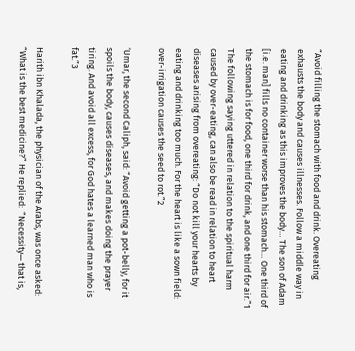“Avoid filling the stomach with food and drink. Overeating exhausts the body and causes illnesses. Follow a middle way in eating and drinking as this improves the body… The son of Adam [i.e. man] fills no container worse than his stomach… One third of the stomach is for food, one third for drink, and one third for air.”1 The following saying uttered in relation to the spiritual harm caused by over-eating, can also be read in relation to heart diseases arising from overeating: “Do not kill your hearts by eating and drinking too much. For the heart is like a sown field: over-irrigation causes the seed to rot.”2

‘Umar, the second Caliph, said: “Avoid getting a pot-belly, for it spoils the body, causes diseases, and makes doing the prayer tiring. And avoid all excess, for God hates a learned man who is fat.”3

Harith ibn Khalada, the physician of the Arabs, was once asked: “What is the best medicine?” He replied:  “Necessity— that is,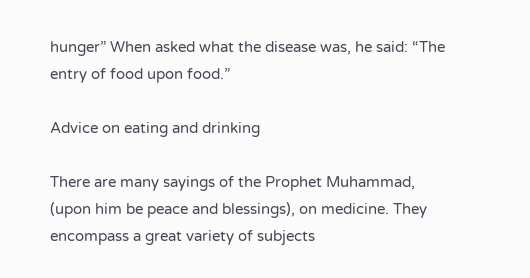hunger” When asked what the disease was, he said: “The entry of food upon food.”

Advice on eating and drinking

There are many sayings of the Prophet Muhammad, (upon him be peace and blessings), on medicine. They encompass a great variety of subjects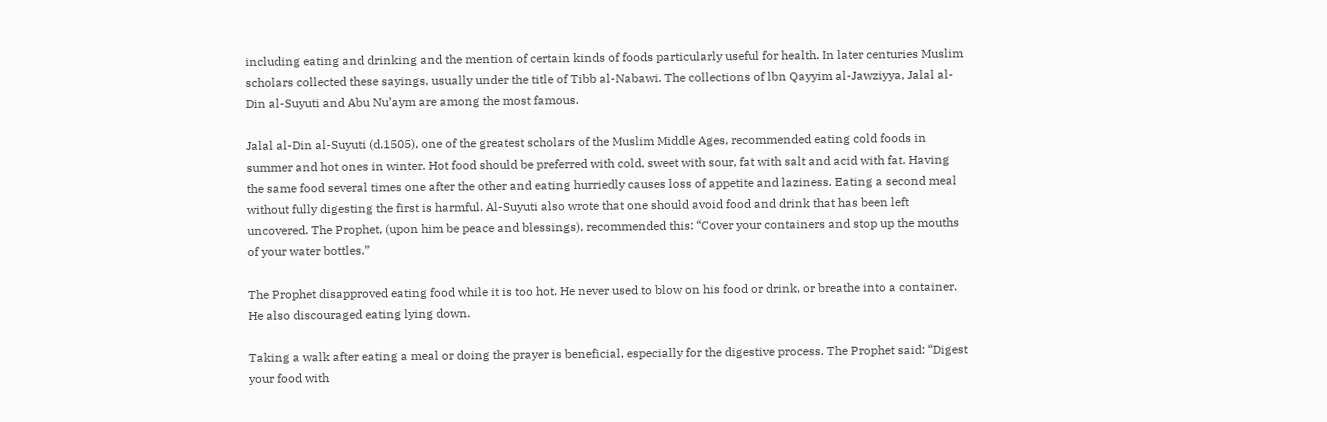including eating and drinking and the mention of certain kinds of foods particularly useful for health. In later centuries Muslim scholars collected these sayings, usually under the title of Tibb al-Nabawi. The collections of lbn Qayyim al-Jawziyya, Jalal al-Din al-Suyuti and Abu Nu’aym are among the most famous.

Jalal al-Din al-Suyuti (d.1505), one of the greatest scholars of the Muslim Middle Ages, recommended eating cold foods in summer and hot ones in winter. Hot food should be preferred with cold, sweet with sour, fat with salt and acid with fat. Having the same food several times one after the other and eating hurriedly causes loss of appetite and laziness. Eating a second meal without fully digesting the first is harmful. Al-Suyuti also wrote that one should avoid food and drink that has been left uncovered. The Prophet, (upon him be peace and blessings), recommended this: “Cover your containers and stop up the mouths of your water bottles.”

The Prophet disapproved eating food while it is too hot. He never used to blow on his food or drink, or breathe into a container. He also discouraged eating lying down.

Taking a walk after eating a meal or doing the prayer is beneficial, especially for the digestive process. The Prophet said: “Digest your food with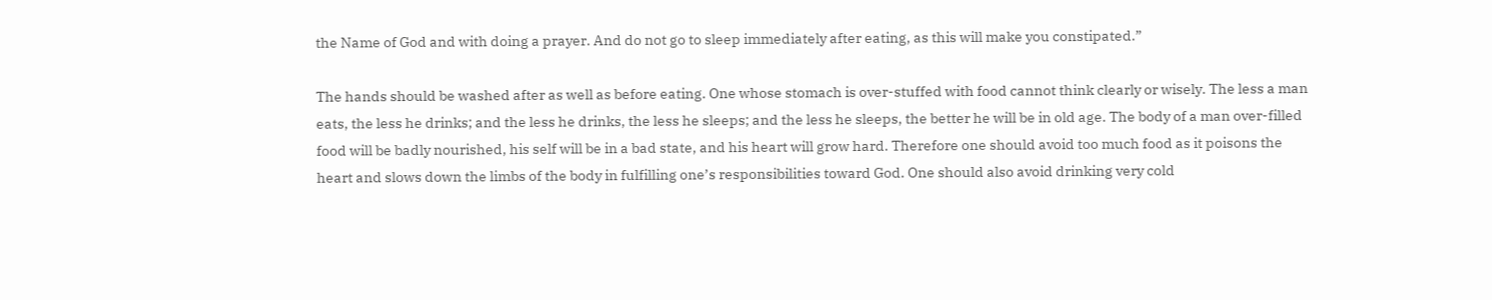the Name of God and with doing a prayer. And do not go to sleep immediately after eating, as this will make you constipated.”

The hands should be washed after as well as before eating. One whose stomach is over-stuffed with food cannot think clearly or wisely. The less a man eats, the less he drinks; and the less he drinks, the less he sleeps; and the less he sleeps, the better he will be in old age. The body of a man over-filled food will be badly nourished, his self will be in a bad state, and his heart will grow hard. Therefore one should avoid too much food as it poisons the heart and slows down the limbs of the body in fulfilling one’s responsibilities toward God. One should also avoid drinking very cold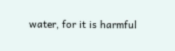water, for it is harmful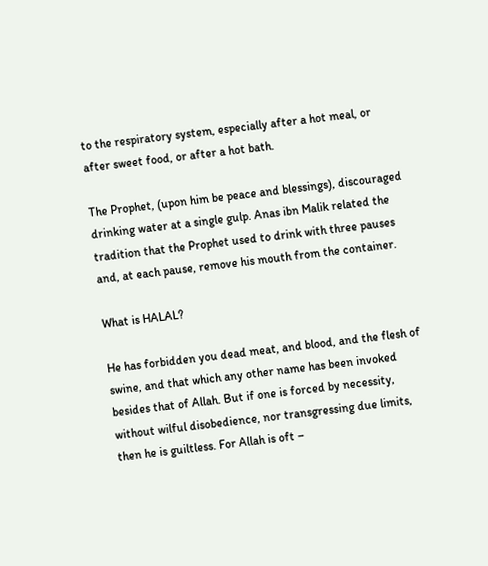to the respiratory system, especially after a hot meal, or after sweet food, or after a hot bath.

The Prophet, (upon him be peace and blessings), discouraged drinking water at a single gulp. Anas ibn Malik related the tradition that the Prophet used to drink with three pauses and, at each pause, remove his mouth from the container.

What is HALAL?

He has forbidden you dead meat, and blood, and the flesh of swine, and that which any other name has been invoked besides that of Allah. But if one is forced by necessity, without wilful disobedience, nor transgressing due limits, then he is guiltless. For Allah is oft –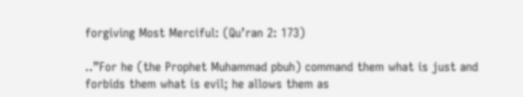forgiving Most Merciful: (Qu’ran 2: 173)

..”For he (the Prophet Muhammad pbuh) command them what is just and forbids them what is evil; he allows them as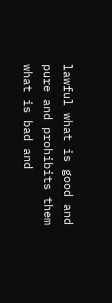lawful what is good and pure and prohibits them what is bad and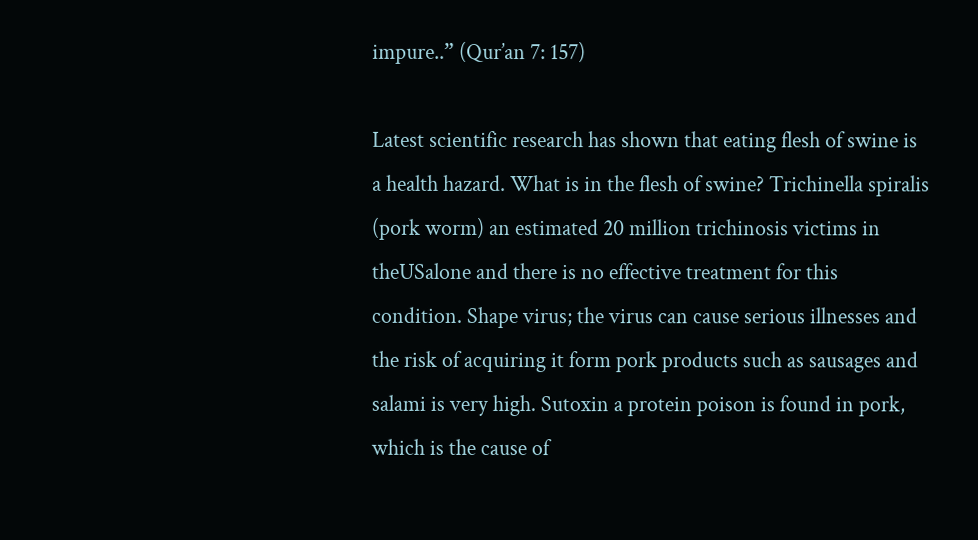impure..” (Qur’an 7: 157)

Latest scientific research has shown that eating flesh of swine is a health hazard. What is in the flesh of swine? Trichinella spiralis (pork worm) an estimated 20 million trichinosis victims in theUSalone and there is no effective treatment for this condition. Shape virus; the virus can cause serious illnesses and the risk of acquiring it form pork products such as sausages and salami is very high. Sutoxin a protein poison is found in pork, which is the cause of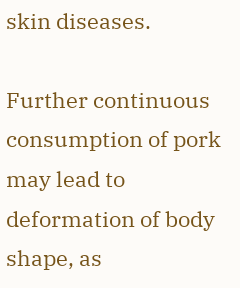skin diseases.

Further continuous consumption of pork may lead to deformation of body shape, as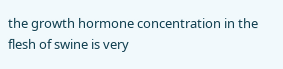the growth hormone concentration in the flesh of swine is very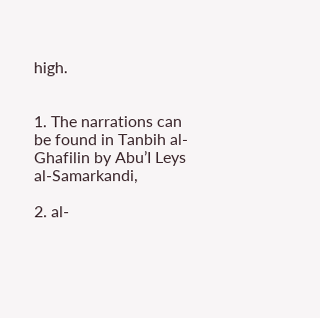high.


1. The narrations can be found in Tanbih al-Ghafilin by Abu’I Leys al-Samarkandi,

2. al-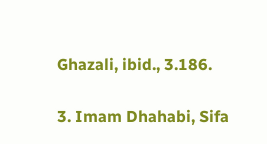Ghazali, ibid., 3.186.

3. Imam Dhahabi, Sifa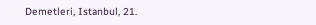Demetleri, Istanbul, 21.